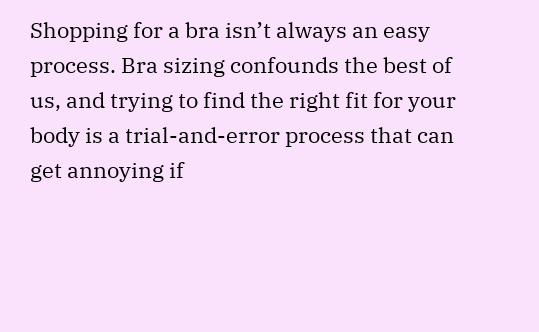Shopping for a bra isn’t always an easy process. Bra sizing confounds the best of us, and trying to find the right fit for your body is a trial-and-error process that can get annoying if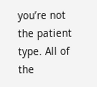you’re not the patient type. All of the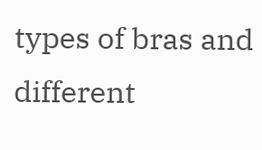types of bras and different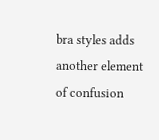bra styles adds another element of confusion